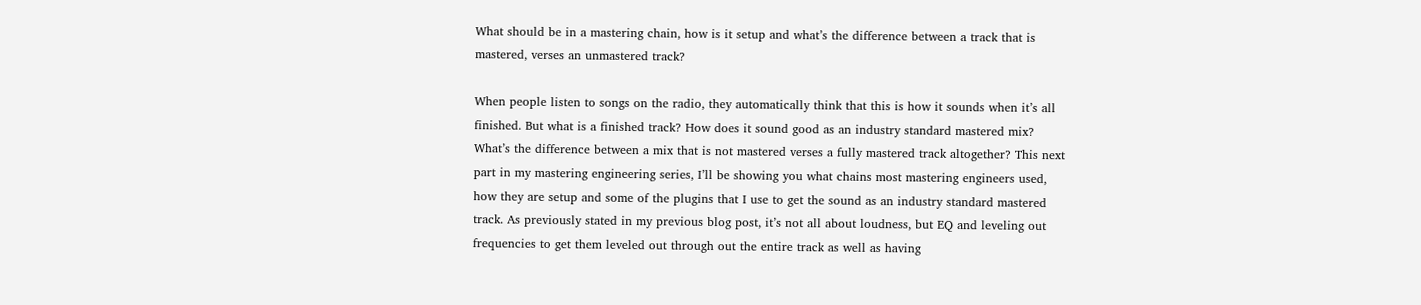What should be in a mastering chain, how is it setup and what’s the difference between a track that is mastered, verses an unmastered track?

When people listen to songs on the radio, they automatically think that this is how it sounds when it’s all finished. But what is a finished track? How does it sound good as an industry standard mastered mix? What’s the difference between a mix that is not mastered verses a fully mastered track altogether? This next part in my mastering engineering series, I’ll be showing you what chains most mastering engineers used, how they are setup and some of the plugins that I use to get the sound as an industry standard mastered track. As previously stated in my previous blog post, it’s not all about loudness, but EQ and leveling out frequencies to get them leveled out through out the entire track as well as having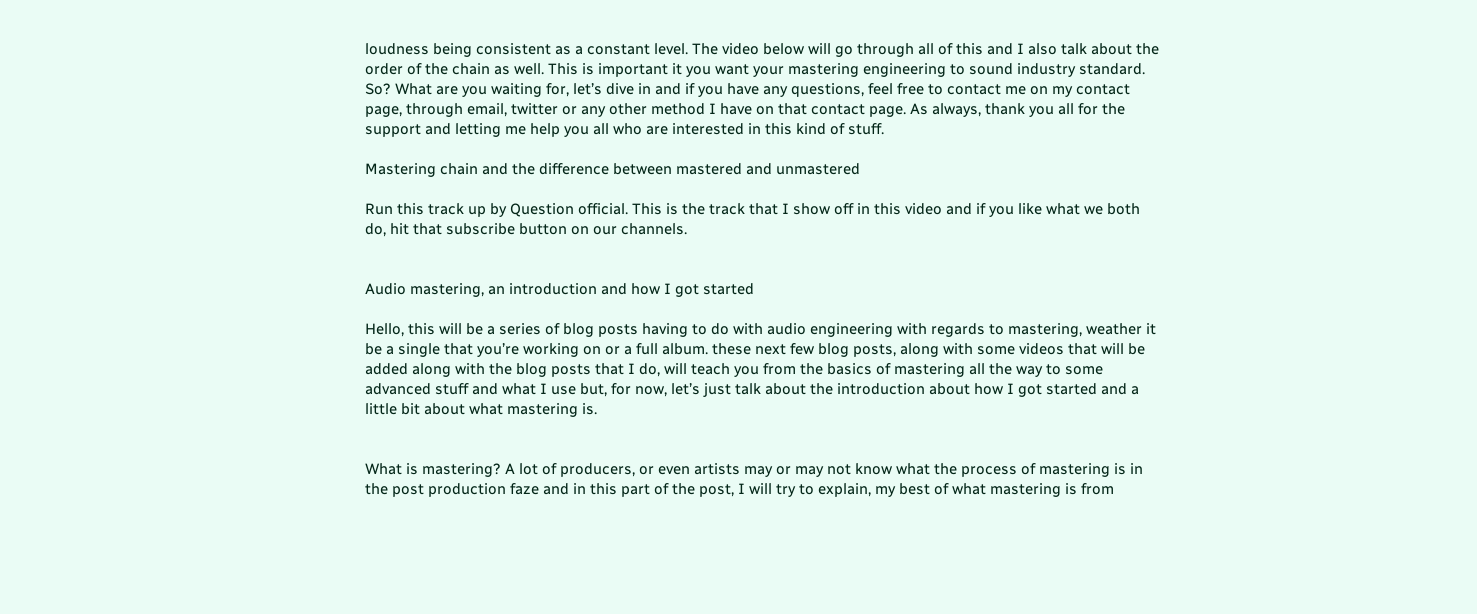loudness being consistent as a constant level. The video below will go through all of this and I also talk about the order of the chain as well. This is important it you want your mastering engineering to sound industry standard. So? What are you waiting for, let’s dive in and if you have any questions, feel free to contact me on my contact page, through email, twitter or any other method I have on that contact page. As always, thank you all for the support and letting me help you all who are interested in this kind of stuff.

Mastering chain and the difference between mastered and unmastered

Run this track up by Question official. This is the track that I show off in this video and if you like what we both do, hit that subscribe button on our channels.


Audio mastering, an introduction and how I got started

Hello, this will be a series of blog posts having to do with audio engineering with regards to mastering, weather it be a single that you’re working on or a full album. these next few blog posts, along with some videos that will be added along with the blog posts that I do, will teach you from the basics of mastering all the way to some advanced stuff and what I use but, for now, let’s just talk about the introduction about how I got started and a little bit about what mastering is.


What is mastering? A lot of producers, or even artists may or may not know what the process of mastering is in the post production faze and in this part of the post, I will try to explain, my best of what mastering is from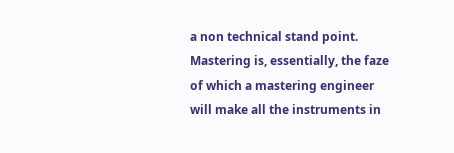a non technical stand point. Mastering is, essentially, the faze of which a mastering engineer will make all the instruments in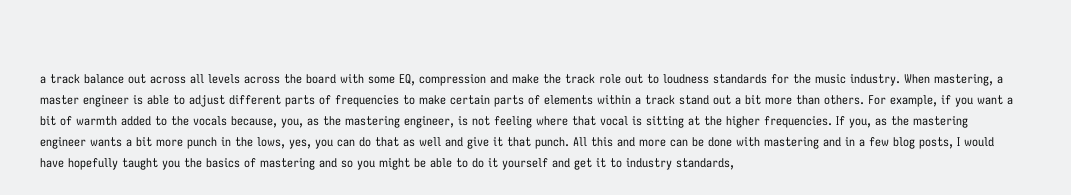a track balance out across all levels across the board with some EQ, compression and make the track role out to loudness standards for the music industry. When mastering, a master engineer is able to adjust different parts of frequencies to make certain parts of elements within a track stand out a bit more than others. For example, if you want a bit of warmth added to the vocals because, you, as the mastering engineer, is not feeling where that vocal is sitting at the higher frequencies. If you, as the mastering engineer wants a bit more punch in the lows, yes, you can do that as well and give it that punch. All this and more can be done with mastering and in a few blog posts, I would have hopefully taught you the basics of mastering and so you might be able to do it yourself and get it to industry standards,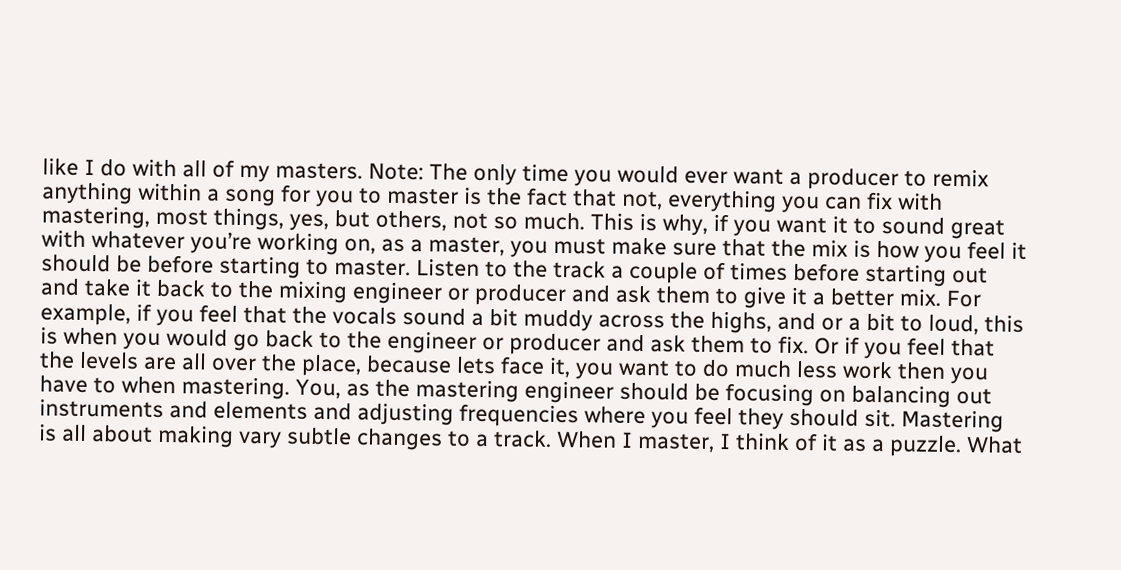like I do with all of my masters. Note: The only time you would ever want a producer to remix anything within a song for you to master is the fact that not, everything you can fix with mastering, most things, yes, but others, not so much. This is why, if you want it to sound great with whatever you’re working on, as a master, you must make sure that the mix is how you feel it should be before starting to master. Listen to the track a couple of times before starting out and take it back to the mixing engineer or producer and ask them to give it a better mix. For example, if you feel that the vocals sound a bit muddy across the highs, and or a bit to loud, this is when you would go back to the engineer or producer and ask them to fix. Or if you feel that the levels are all over the place, because lets face it, you want to do much less work then you have to when mastering. You, as the mastering engineer should be focusing on balancing out instruments and elements and adjusting frequencies where you feel they should sit. Mastering is all about making vary subtle changes to a track. When I master, I think of it as a puzzle. What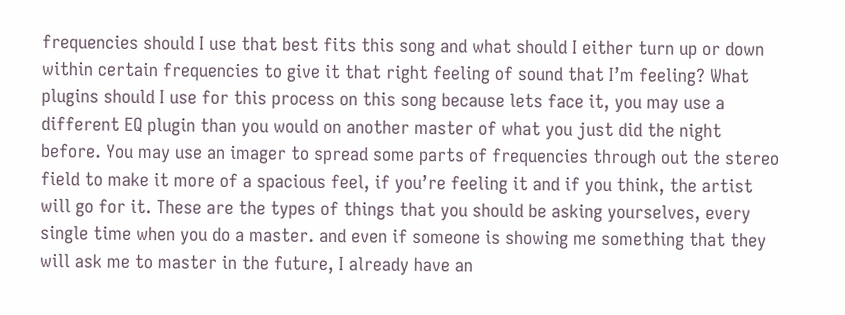frequencies should I use that best fits this song and what should I either turn up or down within certain frequencies to give it that right feeling of sound that I’m feeling? What plugins should I use for this process on this song because lets face it, you may use a different EQ plugin than you would on another master of what you just did the night before. You may use an imager to spread some parts of frequencies through out the stereo field to make it more of a spacious feel, if you’re feeling it and if you think, the artist will go for it. These are the types of things that you should be asking yourselves, every single time when you do a master. and even if someone is showing me something that they will ask me to master in the future, I already have an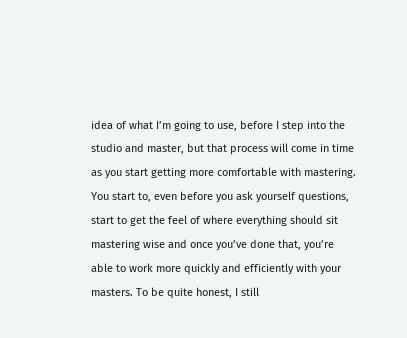idea of what I’m going to use, before I step into the studio and master, but that process will come in time as you start getting more comfortable with mastering. You start to, even before you ask yourself questions, start to get the feel of where everything should sit mastering wise and once you’ve done that, you’re able to work more quickly and efficiently with your masters. To be quite honest, I still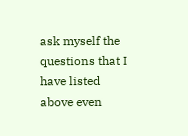ask myself the questions that I have listed above even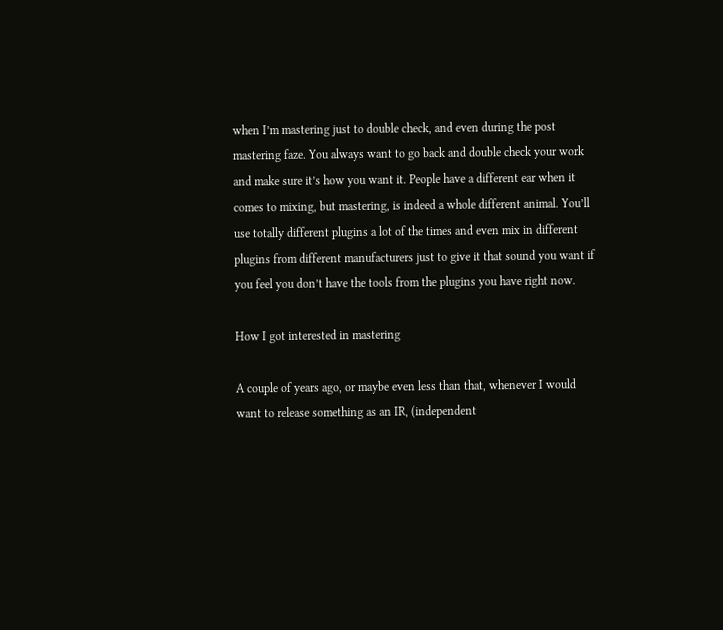when I’m mastering just to double check, and even during the post mastering faze. You always want to go back and double check your work and make sure it’s how you want it. People have a different ear when it comes to mixing, but mastering, is indeed a whole different animal. You’ll use totally different plugins a lot of the times and even mix in different plugins from different manufacturers just to give it that sound you want if you feel you don’t have the tools from the plugins you have right now.

How I got interested in mastering

A couple of years ago, or maybe even less than that, whenever I would want to release something as an IR, (independent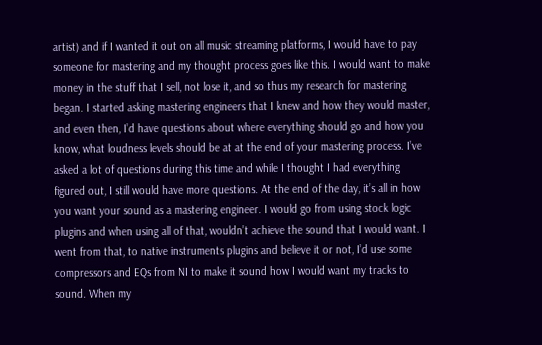artist) and if I wanted it out on all music streaming platforms, I would have to pay someone for mastering and my thought process goes like this. I would want to make money in the stuff that I sell, not lose it, and so thus my research for mastering began. I started asking mastering engineers that I knew and how they would master, and even then, I’d have questions about where everything should go and how you know, what loudness levels should be at at the end of your mastering process. I’ve asked a lot of questions during this time and while I thought I had everything figured out, I still would have more questions. At the end of the day, it’s all in how you want your sound as a mastering engineer. I would go from using stock logic plugins and when using all of that, wouldn’t achieve the sound that I would want. I went from that, to native instruments plugins and believe it or not, I’d use some compressors and EQs from NI to make it sound how I would want my tracks to sound. When my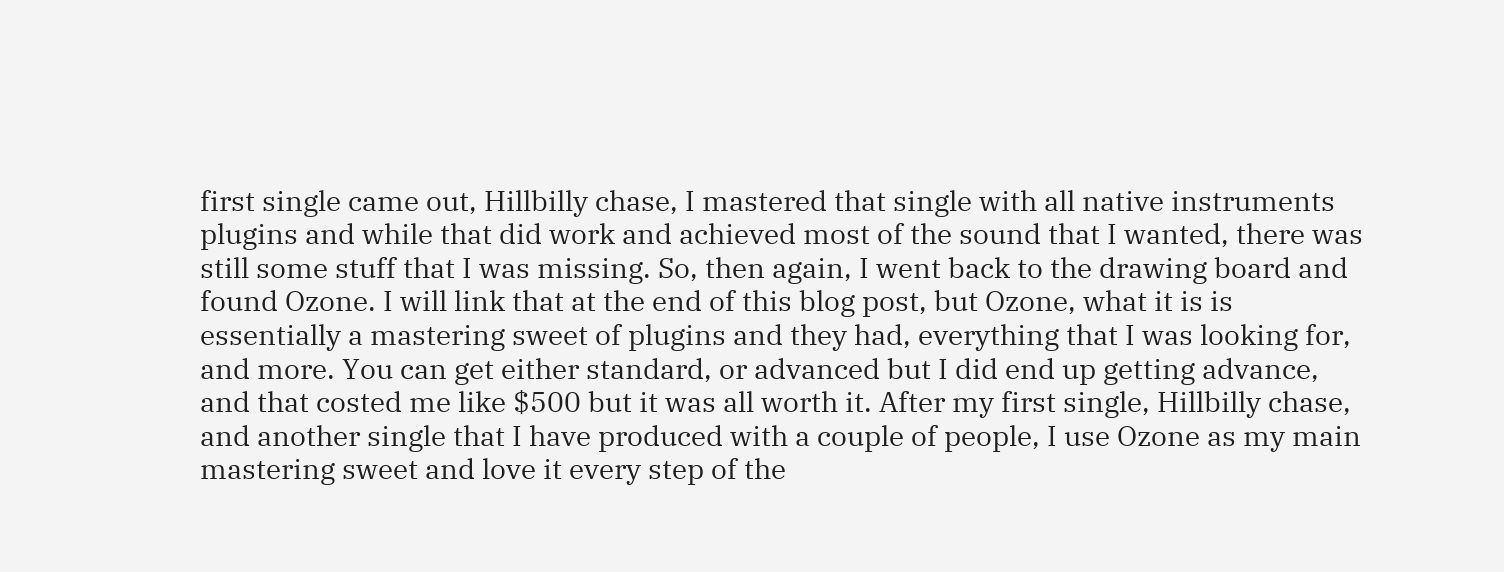first single came out, Hillbilly chase, I mastered that single with all native instruments plugins and while that did work and achieved most of the sound that I wanted, there was still some stuff that I was missing. So, then again, I went back to the drawing board and found Ozone. I will link that at the end of this blog post, but Ozone, what it is is essentially a mastering sweet of plugins and they had, everything that I was looking for, and more. You can get either standard, or advanced but I did end up getting advance, and that costed me like $500 but it was all worth it. After my first single, Hillbilly chase, and another single that I have produced with a couple of people, I use Ozone as my main mastering sweet and love it every step of the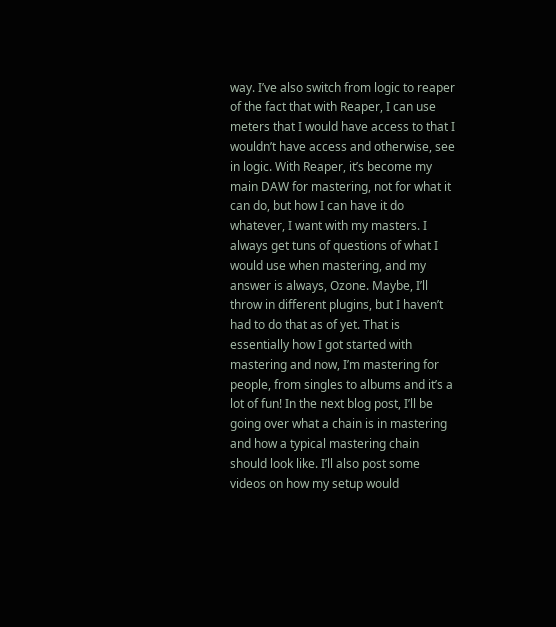way. I’ve also switch from logic to reaper of the fact that with Reaper, I can use meters that I would have access to that I wouldn’t have access and otherwise, see in logic. With Reaper, it’s become my main DAW for mastering, not for what it can do, but how I can have it do whatever, I want with my masters. I always get tuns of questions of what I would use when mastering, and my answer is always, Ozone. Maybe, I’ll throw in different plugins, but I haven’t had to do that as of yet. That is essentially how I got started with mastering and now, I’m mastering for people, from singles to albums and it’s a lot of fun! In the next blog post, I’ll be going over what a chain is in mastering and how a typical mastering chain should look like. I’ll also post some videos on how my setup would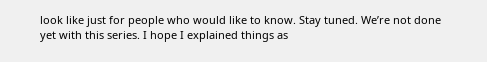look like just for people who would like to know. Stay tuned. We’re not done yet with this series. I hope I explained things as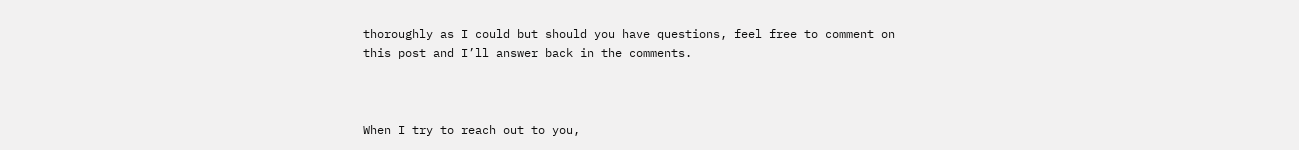thoroughly as I could but should you have questions, feel free to comment on this post and I’ll answer back in the comments.



When I try to reach out to you,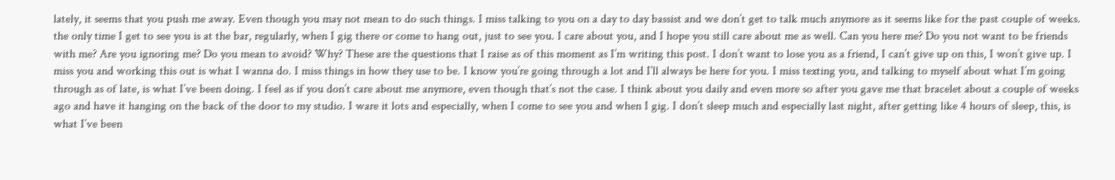lately, it seems that you push me away. Even though you may not mean to do such things. I miss talking to you on a day to day bassist and we don’t get to talk much anymore as it seems like for the past couple of weeks. the only time I get to see you is at the bar, regularly, when I gig there or come to hang out, just to see you. I care about you, and I hope you still care about me as well. Can you here me? Do you not want to be friends with me? Are you ignoring me? Do you mean to avoid? Why? These are the questions that I raise as of this moment as I’m writing this post. I don’t want to lose you as a friend, I can’t give up on this, I won’t give up. I miss you and working this out is what I wanna do. I miss things in how they use to be. I know you’re going through a lot and I’ll always be here for you. I miss texting you, and talking to myself about what I’m going through as of late, is what I’ve been doing. I feel as if you don’t care about me anymore, even though that’s not the case. I think about you daily and even more so after you gave me that bracelet about a couple of weeks ago and have it hanging on the back of the door to my studio. I ware it lots and especially, when I come to see you and when I gig. I don’t sleep much and especially last night, after getting like 4 hours of sleep, this, is what I’ve been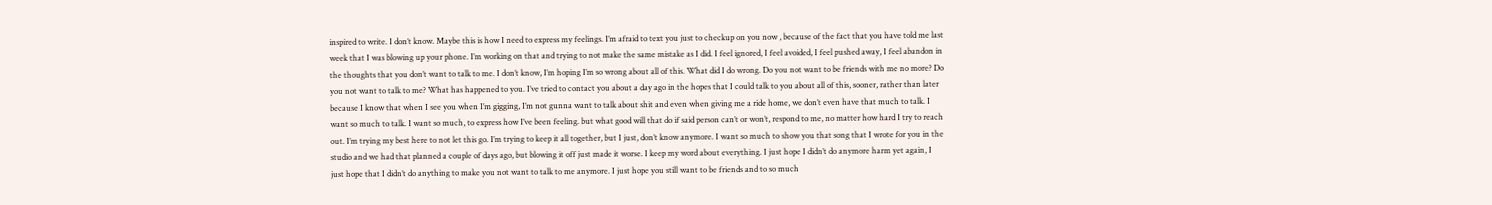inspired to write. I don’t know. Maybe this is how I need to express my feelings. I’m afraid to text you just to checkup on you now , because of the fact that you have told me last week that I was blowing up your phone. I’m working on that and trying to not make the same mistake as I did. I feel ignored, I feel avoided, I feel pushed away, I feel abandon in the thoughts that you don’t want to talk to me. I don’t know, I’m hoping I’m so wrong about all of this. What did I do wrong. Do you not want to be friends with me no more? Do you not want to talk to me? What has happened to you. I’ve tried to contact you about a day ago in the hopes that I could talk to you about all of this, sooner, rather than later because I know that when I see you when I’m gigging, I’m not gunna want to talk about shit and even when giving me a ride home, we don’t even have that much to talk. I want so much to talk. I want so much, to express how I’ve been feeling. but what good will that do if said person can’t or won’t, respond to me, no matter how hard I try to reach out. I’m trying my best here to not let this go. I’m trying to keep it all together, but I just, don’t know anymore. I want so much to show you that song that I wrote for you in the studio and we had that planned a couple of days ago, but blowing it off just made it worse. I keep my word about everything. I just hope I didn’t do anymore harm yet again, I just hope that I didn’t do anything to make you not want to talk to me anymore. I just hope you still want to be friends and to so much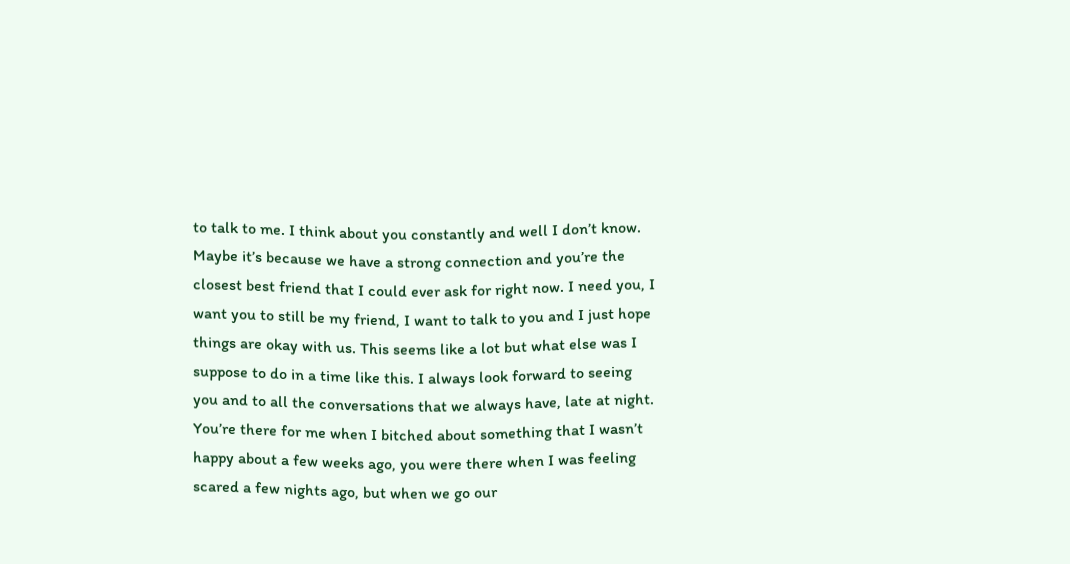to talk to me. I think about you constantly and well I don’t know. Maybe it’s because we have a strong connection and you’re the closest best friend that I could ever ask for right now. I need you, I want you to still be my friend, I want to talk to you and I just hope things are okay with us. This seems like a lot but what else was I suppose to do in a time like this. I always look forward to seeing you and to all the conversations that we always have, late at night. You’re there for me when I bitched about something that I wasn’t happy about a few weeks ago, you were there when I was feeling scared a few nights ago, but when we go our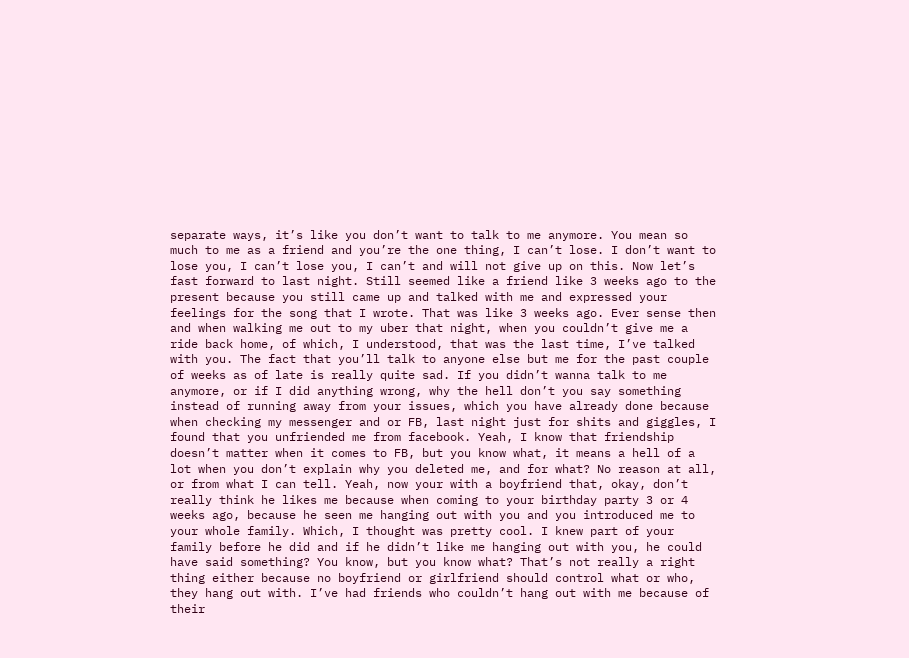separate ways, it’s like you don’t want to talk to me anymore. You mean so much to me as a friend and you’re the one thing, I can’t lose. I don’t want to lose you, I can’t lose you, I can’t and will not give up on this. Now let’s fast forward to last night. Still seemed like a friend like 3 weeks ago to the present because you still came up and talked with me and expressed your feelings for the song that I wrote. That was like 3 weeks ago. Ever sense then and when walking me out to my uber that night, when you couldn’t give me a ride back home, of which, I understood, that was the last time, I’ve talked with you. The fact that you’ll talk to anyone else but me for the past couple of weeks as of late is really quite sad. If you didn’t wanna talk to me anymore, or if I did anything wrong, why the hell don’t you say something instead of running away from your issues, which you have already done because when checking my messenger and or FB, last night just for shits and giggles, I found that you unfriended me from facebook. Yeah, I know that friendship doesn’t matter when it comes to FB, but you know what, it means a hell of a lot when you don’t explain why you deleted me, and for what? No reason at all, or from what I can tell. Yeah, now your with a boyfriend that, okay, don’t really think he likes me because when coming to your birthday party 3 or 4 weeks ago, because he seen me hanging out with you and you introduced me to your whole family. Which, I thought was pretty cool. I knew part of your family before he did and if he didn’t like me hanging out with you, he could have said something? You know, but you know what? That’s not really a right thing either because no boyfriend or girlfriend should control what or who, they hang out with. I’ve had friends who couldn’t hang out with me because of their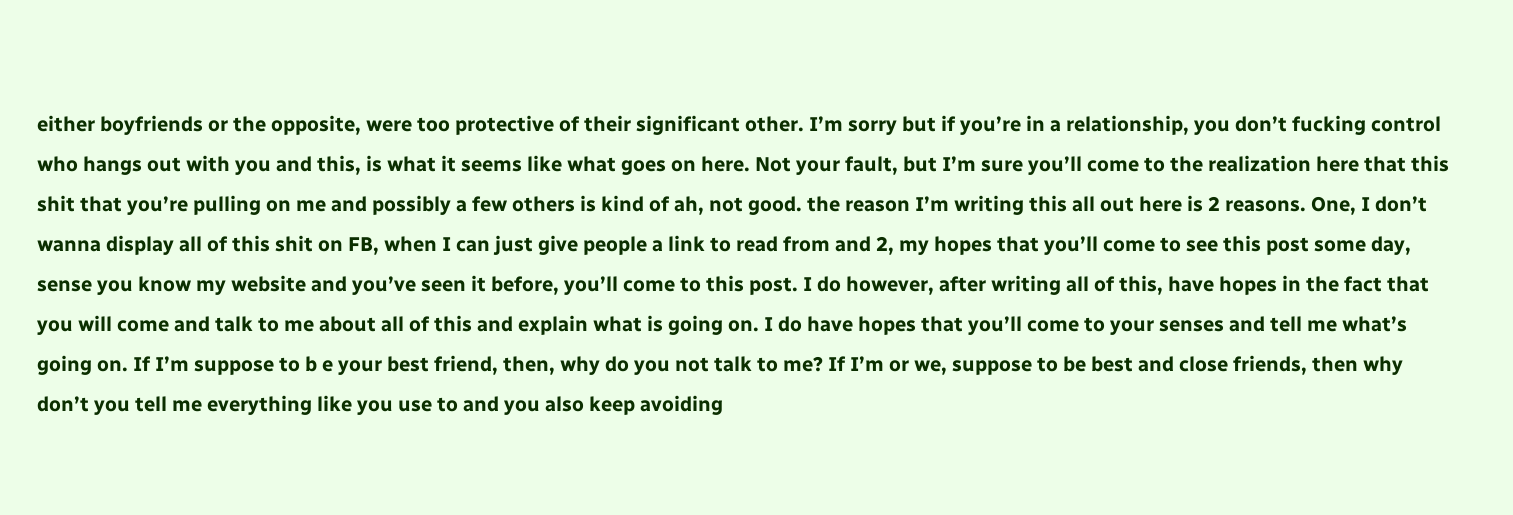either boyfriends or the opposite, were too protective of their significant other. I’m sorry but if you’re in a relationship, you don’t fucking control who hangs out with you and this, is what it seems like what goes on here. Not your fault, but I’m sure you’ll come to the realization here that this shit that you’re pulling on me and possibly a few others is kind of ah, not good. the reason I’m writing this all out here is 2 reasons. One, I don’t wanna display all of this shit on FB, when I can just give people a link to read from and 2, my hopes that you’ll come to see this post some day, sense you know my website and you’ve seen it before, you’ll come to this post. I do however, after writing all of this, have hopes in the fact that you will come and talk to me about all of this and explain what is going on. I do have hopes that you’ll come to your senses and tell me what’s going on. If I’m suppose to b e your best friend, then, why do you not talk to me? If I’m or we, suppose to be best and close friends, then why don’t you tell me everything like you use to and you also keep avoiding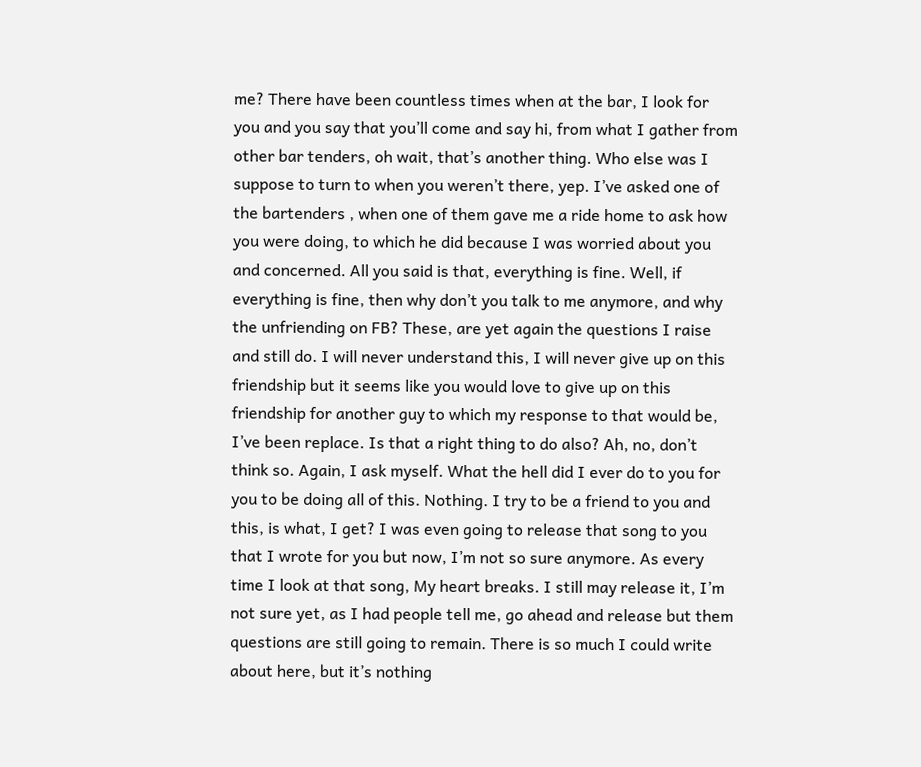me? There have been countless times when at the bar, I look for you and you say that you’ll come and say hi, from what I gather from other bar tenders, oh wait, that’s another thing. Who else was I suppose to turn to when you weren’t there, yep. I’ve asked one of the bartenders , when one of them gave me a ride home to ask how you were doing, to which he did because I was worried about you and concerned. All you said is that, everything is fine. Well, if everything is fine, then why don’t you talk to me anymore, and why the unfriending on FB? These, are yet again the questions I raise and still do. I will never understand this, I will never give up on this friendship but it seems like you would love to give up on this friendship for another guy to which my response to that would be, I’ve been replace. Is that a right thing to do also? Ah, no, don’t think so. Again, I ask myself. What the hell did I ever do to you for you to be doing all of this. Nothing. I try to be a friend to you and this, is what, I get? I was even going to release that song to you that I wrote for you but now, I’m not so sure anymore. As every time I look at that song, My heart breaks. I still may release it, I’m not sure yet, as I had people tell me, go ahead and release but them questions are still going to remain. There is so much I could write about here, but it’s nothing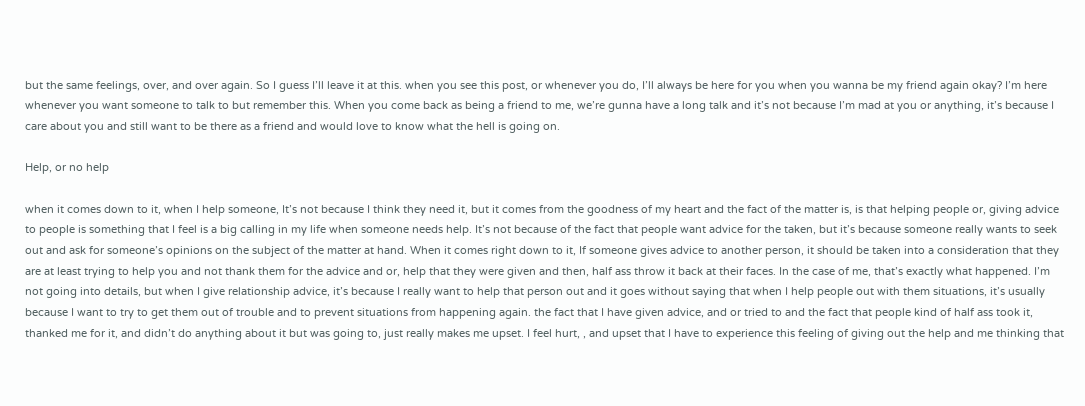but the same feelings, over, and over again. So I guess I’ll leave it at this. when you see this post, or whenever you do, I’ll always be here for you when you wanna be my friend again okay? I’m here whenever you want someone to talk to but remember this. When you come back as being a friend to me, we’re gunna have a long talk and it’s not because I’m mad at you or anything, it’s because I care about you and still want to be there as a friend and would love to know what the hell is going on.

Help, or no help

when it comes down to it, when I help someone, It’s not because I think they need it, but it comes from the goodness of my heart and the fact of the matter is, is that helping people or, giving advice to people is something that I feel is a big calling in my life when someone needs help. It’s not because of the fact that people want advice for the taken, but it’s because someone really wants to seek out and ask for someone’s opinions on the subject of the matter at hand. When it comes right down to it, If someone gives advice to another person, it should be taken into a consideration that they are at least trying to help you and not thank them for the advice and or, help that they were given and then, half ass throw it back at their faces. In the case of me, that’s exactly what happened. I’m not going into details, but when I give relationship advice, it’s because I really want to help that person out and it goes without saying that when I help people out with them situations, it’s usually because I want to try to get them out of trouble and to prevent situations from happening again. the fact that I have given advice, and or tried to and the fact that people kind of half ass took it, thanked me for it, and didn’t do anything about it but was going to, just really makes me upset. I feel hurt, , and upset that I have to experience this feeling of giving out the help and me thinking that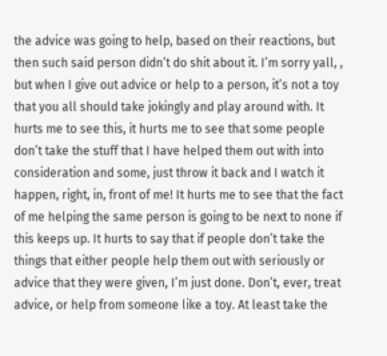the advice was going to help, based on their reactions, but then such said person didn’t do shit about it. I’m sorry yall, , but when I give out advice or help to a person, it’s not a toy that you all should take jokingly and play around with. It hurts me to see this, it hurts me to see that some people don’t take the stuff that I have helped them out with into consideration and some, just throw it back and I watch it happen, right, in, front of me! It hurts me to see that the fact of me helping the same person is going to be next to none if this keeps up. It hurts to say that if people don’t take the things that either people help them out with seriously or advice that they were given, I’m just done. Don’t, ever, treat advice, or help from someone like a toy. At least take the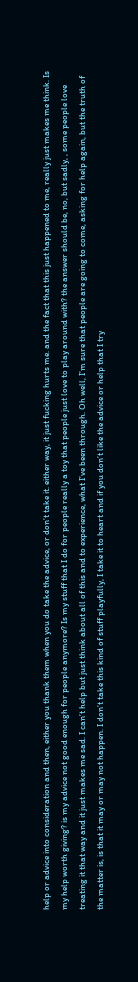help or advice into consideration and then, either you thank them when you do take the advice, or don’t take it. either way, it just fucking hurts me. and the fact that this just happened to me, really just makes me think. Is my help worth giving? is my advice not good enough for people anymore? Is my stuff that I do for people really a toy that people just love to play around with? the answer should be, no, but sadly, , some people love treating it that way and it just makes me sad. I can’t help but just think about all of this and to experience, what I’ve been through. Oh well, I’m sure that people are going to come, asking for help again, but the truth of the matter is, is that it may or may not happen. I don’t take this kind of stuff playfully, I take it to heart and if you don’t like the advice or help that I try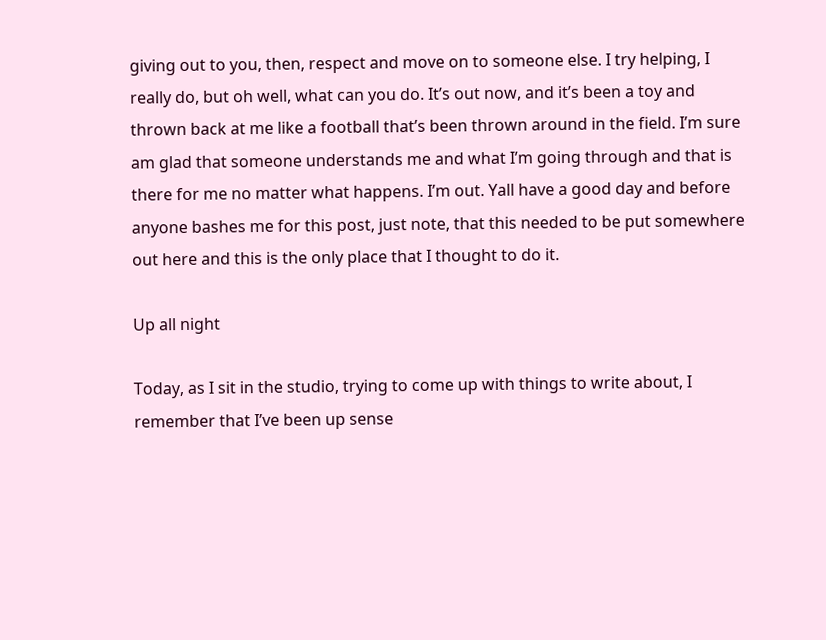giving out to you, then, respect and move on to someone else. I try helping, I really do, but oh well, what can you do. It’s out now, and it’s been a toy and thrown back at me like a football that’s been thrown around in the field. I’m sure am glad that someone understands me and what I’m going through and that is there for me no matter what happens. I’m out. Yall have a good day and before anyone bashes me for this post, just note, that this needed to be put somewhere out here and this is the only place that I thought to do it.

Up all night

Today, as I sit in the studio, trying to come up with things to write about, I remember that I’ve been up sense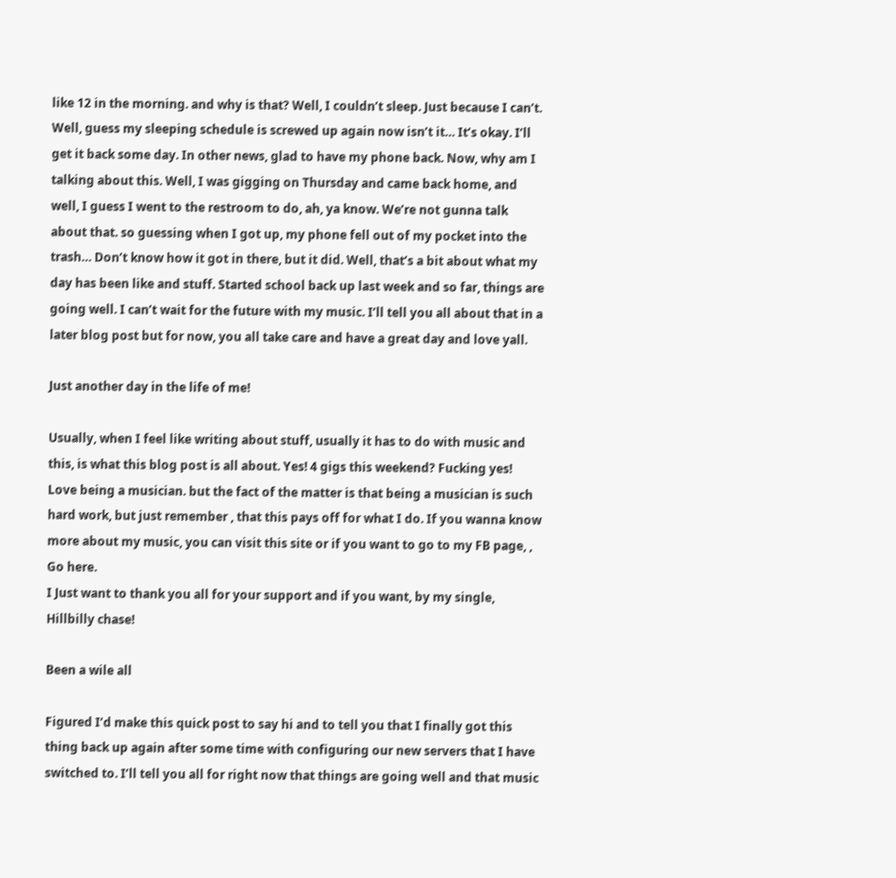like 12 in the morning. and why is that? Well, I couldn’t sleep. Just because I can’t. Well, guess my sleeping schedule is screwed up again now isn’t it… It’s okay. I’ll get it back some day. In other news, glad to have my phone back. Now, why am I talking about this. Well, I was gigging on Thursday and came back home, and well, I guess I went to the restroom to do, ah, ya know. We’re not gunna talk about that. so guessing when I got up, my phone fell out of my pocket into the trash… Don’t know how it got in there, but it did. Well, that’s a bit about what my day has been like and stuff. Started school back up last week and so far, things are going well. I can’t wait for the future with my music. I’ll tell you all about that in a later blog post but for now, you all take care and have a great day and love yall.

Just another day in the life of me!

Usually, when I feel like writing about stuff, usually it has to do with music and this, is what this blog post is all about. Yes! 4 gigs this weekend? Fucking yes! Love being a musician. but the fact of the matter is that being a musician is such hard work, but just remember , that this pays off for what I do. If you wanna know more about my music, you can visit this site or if you want to go to my FB page, ,
Go here.
I Just want to thank you all for your support and if you want, by my single, Hillbilly chase!

Been a wile all

Figured I’d make this quick post to say hi and to tell you that I finally got this thing back up again after some time with configuring our new servers that I have switched to. I’ll tell you all for right now that things are going well and that music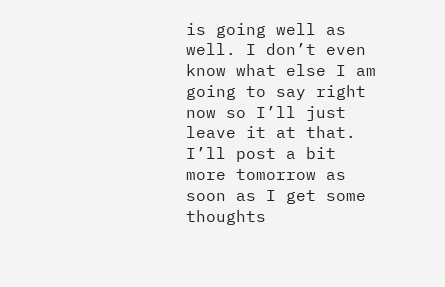is going well as well. I don’t even know what else I am going to say right now so I’ll just leave it at that. I’ll post a bit more tomorrow as soon as I get some thoughts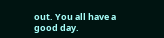out. You all have a good day.